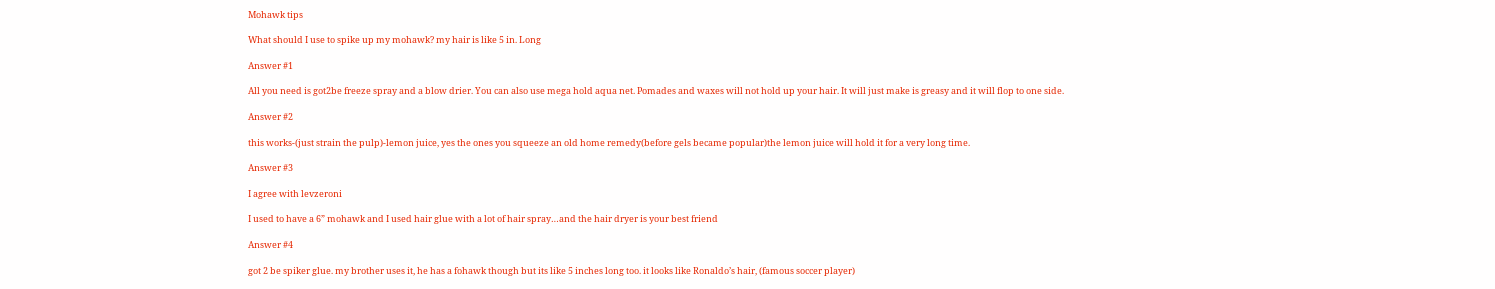Mohawk tips

What should I use to spike up my mohawk? my hair is like 5 in. Long

Answer #1

All you need is got2be freeze spray and a blow drier. You can also use mega hold aqua net. Pomades and waxes will not hold up your hair. It will just make is greasy and it will flop to one side.

Answer #2

this works-(just strain the pulp)-lemon juice, yes the ones you squeeze an old home remedy(before gels became popular)the lemon juice will hold it for a very long time.

Answer #3

I agree with levzeroni

I used to have a 6” mohawk and I used hair glue with a lot of hair spray…and the hair dryer is your best friend

Answer #4

got 2 be spiker glue. my brother uses it, he has a fohawk though but its like 5 inches long too. it looks like Ronaldo’s hair, (famous soccer player)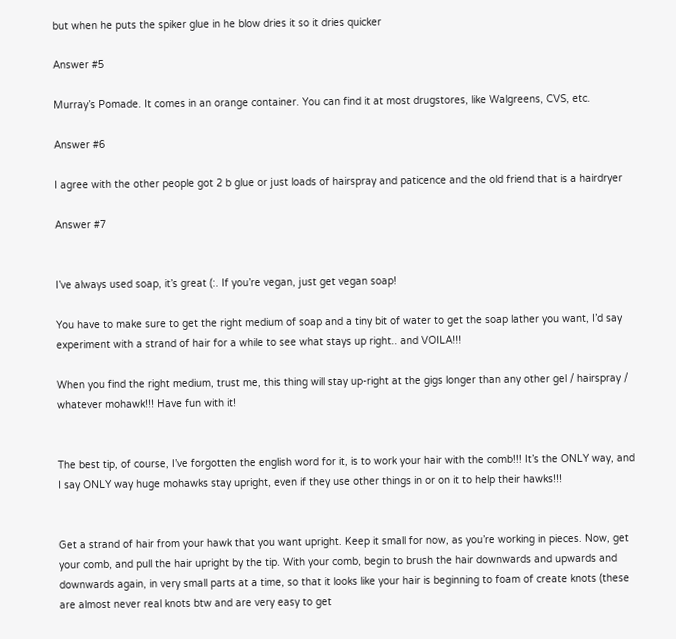but when he puts the spiker glue in he blow dries it so it dries quicker

Answer #5

Murray’s Pomade. It comes in an orange container. You can find it at most drugstores, like Walgreens, CVS, etc.

Answer #6

I agree with the other people got 2 b glue or just loads of hairspray and paticence and the old friend that is a hairdryer

Answer #7


I’ve always used soap, it’s great (:. If you’re vegan, just get vegan soap!

You have to make sure to get the right medium of soap and a tiny bit of water to get the soap lather you want, I’d say experiment with a strand of hair for a while to see what stays up right.. and VOILA!!!

When you find the right medium, trust me, this thing will stay up-right at the gigs longer than any other gel / hairspray / whatever mohawk!!! Have fun with it!


The best tip, of course, I’ve forgotten the english word for it, is to work your hair with the comb!!! It’s the ONLY way, and I say ONLY way huge mohawks stay upright, even if they use other things in or on it to help their hawks!!!


Get a strand of hair from your hawk that you want upright. Keep it small for now, as you’re working in pieces. Now, get your comb, and pull the hair upright by the tip. With your comb, begin to brush the hair downwards and upwards and downwards again, in very small parts at a time, so that it looks like your hair is beginning to foam of create knots (these are almost never real knots btw and are very easy to get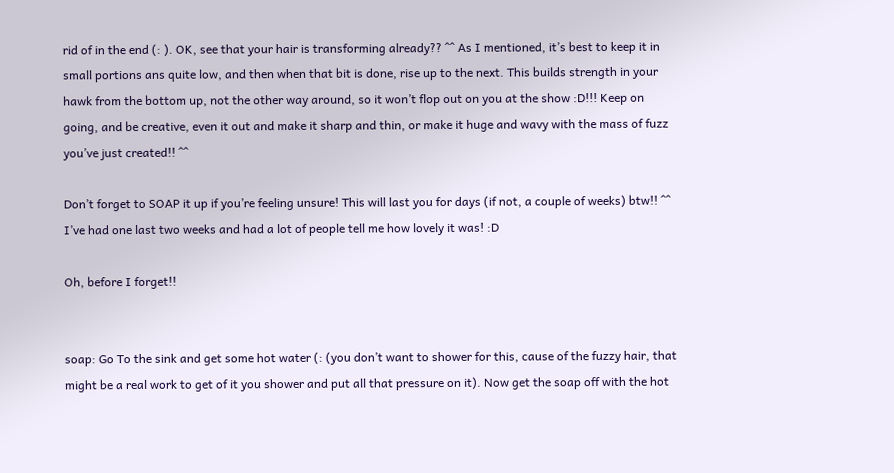rid of in the end (: ). OK, see that your hair is transforming already?? ^^ As I mentioned, it’s best to keep it in small portions ans quite low, and then when that bit is done, rise up to the next. This builds strength in your hawk from the bottom up, not the other way around, so it won’t flop out on you at the show :D!!! Keep on going, and be creative, even it out and make it sharp and thin, or make it huge and wavy with the mass of fuzz you’ve just created!! ^^

Don’t forget to SOAP it up if you’re feeling unsure! This will last you for days (if not, a couple of weeks) btw!! ^^ I’ve had one last two weeks and had a lot of people tell me how lovely it was! :D

Oh, before I forget!!


soap: Go To the sink and get some hot water (: (you don’t want to shower for this, cause of the fuzzy hair, that might be a real work to get of it you shower and put all that pressure on it). Now get the soap off with the hot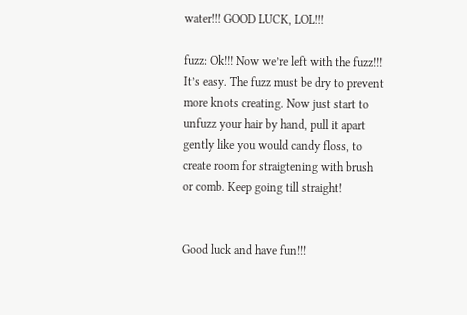water!!! GOOD LUCK, LOL!!!

fuzz: Ok!!! Now we’re left with the fuzz!!! It’s easy. The fuzz must be dry to prevent more knots creating. Now just start to unfuzz your hair by hand, pull it apart gently like you would candy floss, to create room for straigtening with brush or comb. Keep going till straight!


Good luck and have fun!!!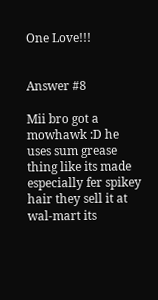One Love!!!


Answer #8

Mii bro got a mowhawk :D he uses sum grease thing like its made especially fer spikey hair they sell it at wal-mart its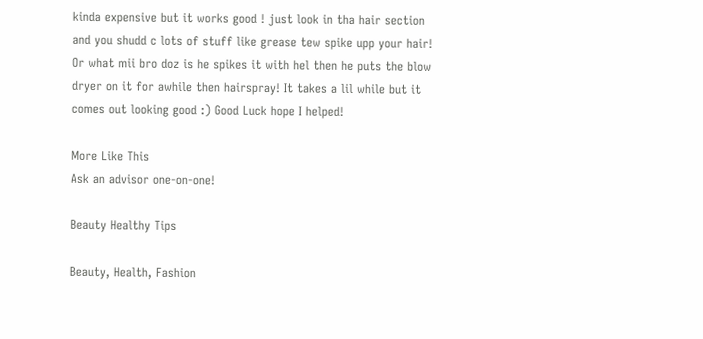kinda expensive but it works good ! just look in tha hair section and you shudd c lots of stuff like grease tew spike upp your hair! Or what mii bro doz is he spikes it with hel then he puts the blow dryer on it for awhile then hairspray! It takes a lil while but it comes out looking good :) Good Luck hope I helped!

More Like This
Ask an advisor one-on-one!

Beauty Healthy Tips

Beauty, Health, Fashion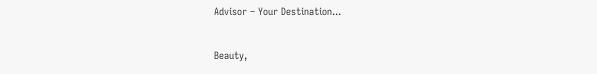Advisor – Your Destination...

Beauty,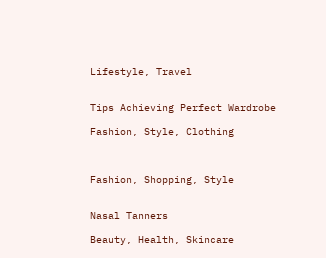Lifestyle, Travel


Tips Achieving Perfect Wardrobe

Fashion, Style, Clothing



Fashion, Shopping, Style


Nasal Tanners

Beauty, Health, Skincare